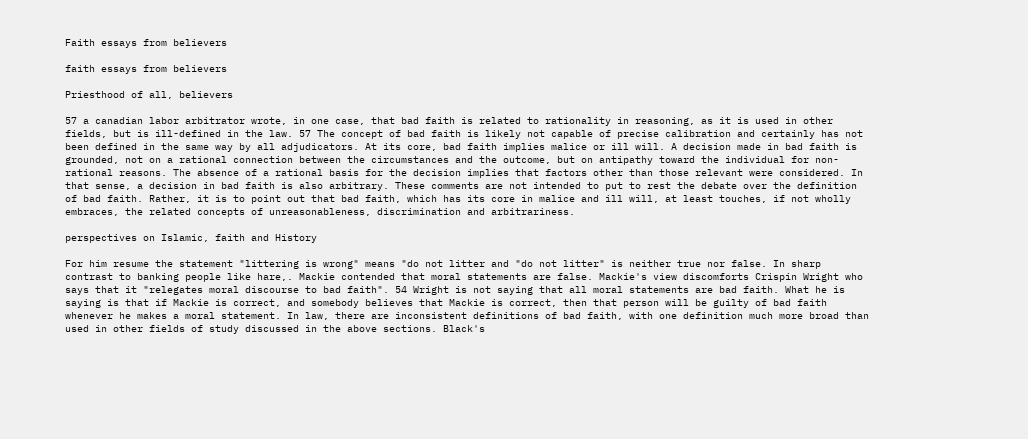Faith essays from believers

faith essays from believers

Priesthood of all, believers

57 a canadian labor arbitrator wrote, in one case, that bad faith is related to rationality in reasoning, as it is used in other fields, but is ill-defined in the law. 57 The concept of bad faith is likely not capable of precise calibration and certainly has not been defined in the same way by all adjudicators. At its core, bad faith implies malice or ill will. A decision made in bad faith is grounded, not on a rational connection between the circumstances and the outcome, but on antipathy toward the individual for non-rational reasons. The absence of a rational basis for the decision implies that factors other than those relevant were considered. In that sense, a decision in bad faith is also arbitrary. These comments are not intended to put to rest the debate over the definition of bad faith. Rather, it is to point out that bad faith, which has its core in malice and ill will, at least touches, if not wholly embraces, the related concepts of unreasonableness, discrimination and arbitrariness.

perspectives on Islamic, faith and History

For him resume the statement "littering is wrong" means "do not litter and "do not litter" is neither true nor false. In sharp contrast to banking people like hare,. Mackie contended that moral statements are false. Mackie's view discomforts Crispin Wright who says that it "relegates moral discourse to bad faith". 54 Wright is not saying that all moral statements are bad faith. What he is saying is that if Mackie is correct, and somebody believes that Mackie is correct, then that person will be guilty of bad faith whenever he makes a moral statement. In law, there are inconsistent definitions of bad faith, with one definition much more broad than used in other fields of study discussed in the above sections. Black's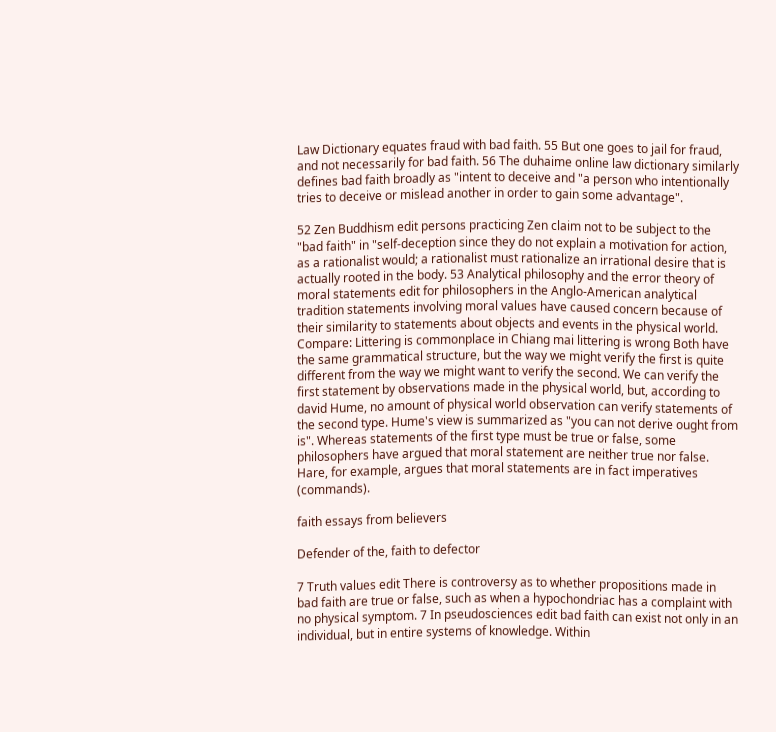Law Dictionary equates fraud with bad faith. 55 But one goes to jail for fraud, and not necessarily for bad faith. 56 The duhaime online law dictionary similarly defines bad faith broadly as "intent to deceive and "a person who intentionally tries to deceive or mislead another in order to gain some advantage".

52 Zen Buddhism edit persons practicing Zen claim not to be subject to the "bad faith" in "self-deception since they do not explain a motivation for action, as a rationalist would; a rationalist must rationalize an irrational desire that is actually rooted in the body. 53 Analytical philosophy and the error theory of moral statements edit for philosophers in the Anglo-American analytical tradition statements involving moral values have caused concern because of their similarity to statements about objects and events in the physical world. Compare: Littering is commonplace in Chiang mai littering is wrong Both have the same grammatical structure, but the way we might verify the first is quite different from the way we might want to verify the second. We can verify the first statement by observations made in the physical world, but, according to david Hume, no amount of physical world observation can verify statements of the second type. Hume's view is summarized as "you can not derive ought from is". Whereas statements of the first type must be true or false, some philosophers have argued that moral statement are neither true nor false. Hare, for example, argues that moral statements are in fact imperatives (commands).

faith essays from believers

Defender of the, faith to defector

7 Truth values edit There is controversy as to whether propositions made in bad faith are true or false, such as when a hypochondriac has a complaint with no physical symptom. 7 In pseudosciences edit bad faith can exist not only in an individual, but in entire systems of knowledge. Within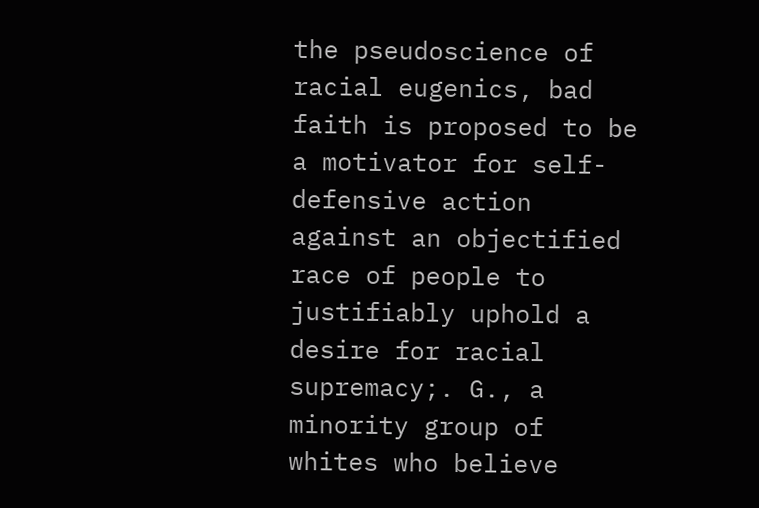the pseudoscience of racial eugenics, bad faith is proposed to be a motivator for self-defensive action against an objectified race of people to justifiably uphold a desire for racial supremacy;. G., a minority group of whites who believe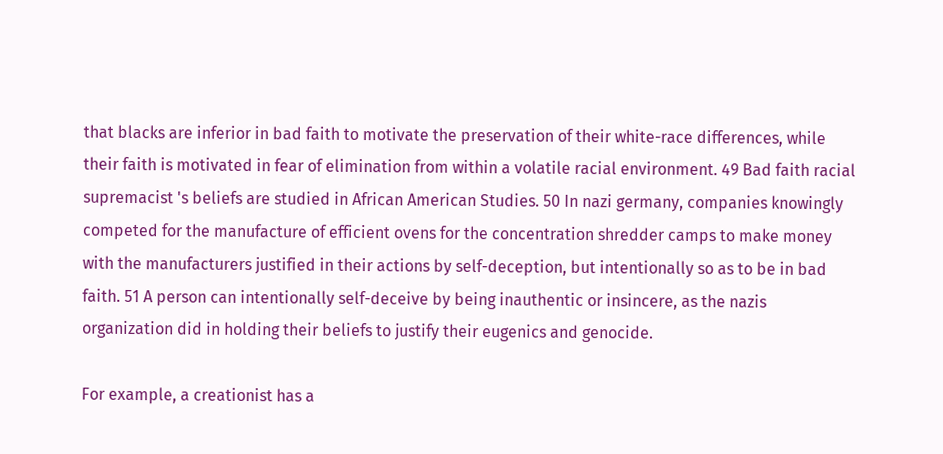that blacks are inferior in bad faith to motivate the preservation of their white-race differences, while their faith is motivated in fear of elimination from within a volatile racial environment. 49 Bad faith racial supremacist 's beliefs are studied in African American Studies. 50 In nazi germany, companies knowingly competed for the manufacture of efficient ovens for the concentration shredder camps to make money with the manufacturers justified in their actions by self-deception, but intentionally so as to be in bad faith. 51 A person can intentionally self-deceive by being inauthentic or insincere, as the nazis organization did in holding their beliefs to justify their eugenics and genocide.

For example, a creationist has a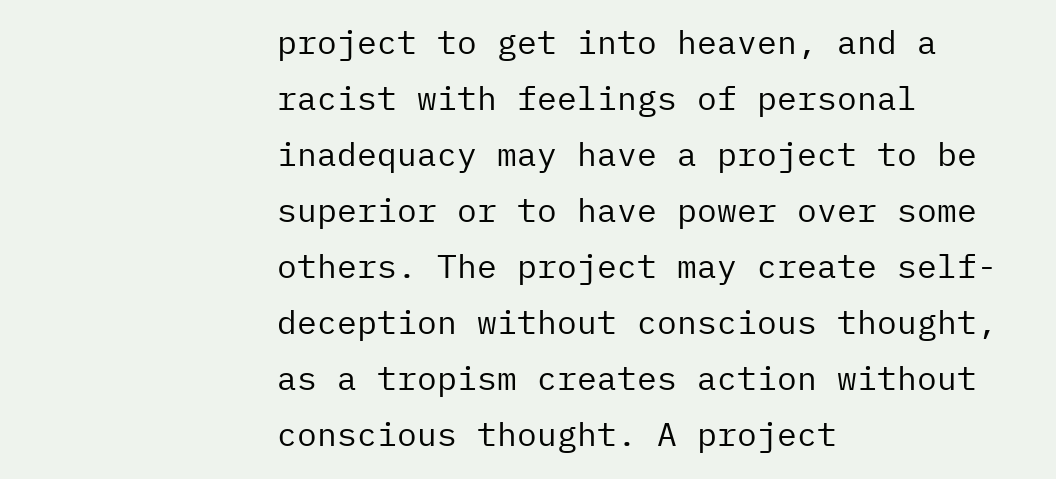project to get into heaven, and a racist with feelings of personal inadequacy may have a project to be superior or to have power over some others. The project may create self-deception without conscious thought, as a tropism creates action without conscious thought. A project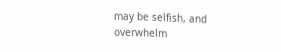may be selfish, and overwhelm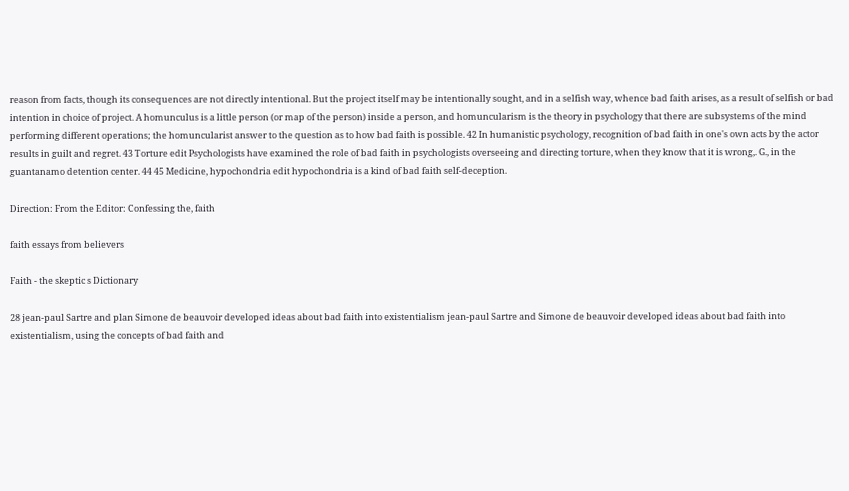reason from facts, though its consequences are not directly intentional. But the project itself may be intentionally sought, and in a selfish way, whence bad faith arises, as a result of selfish or bad intention in choice of project. A homunculus is a little person (or map of the person) inside a person, and homuncularism is the theory in psychology that there are subsystems of the mind performing different operations; the homuncularist answer to the question as to how bad faith is possible. 42 In humanistic psychology, recognition of bad faith in one's own acts by the actor results in guilt and regret. 43 Torture edit Psychologists have examined the role of bad faith in psychologists overseeing and directing torture, when they know that it is wrong,. G., in the guantanamo detention center. 44 45 Medicine, hypochondria edit hypochondria is a kind of bad faith self-deception.

Direction: From the Editor: Confessing the, faith

faith essays from believers

Faith - the skeptic s Dictionary

28 jean-paul Sartre and plan Simone de beauvoir developed ideas about bad faith into existentialism jean-paul Sartre and Simone de beauvoir developed ideas about bad faith into existentialism, using the concepts of bad faith and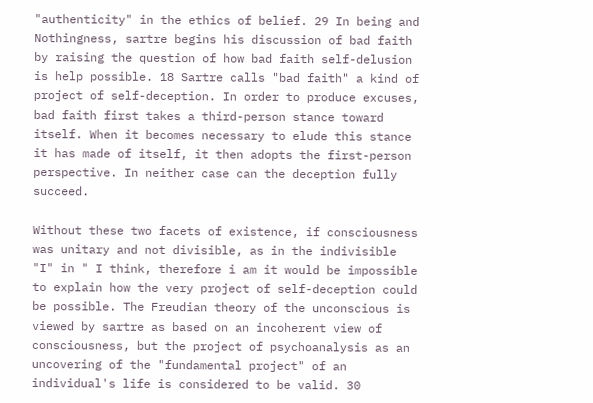"authenticity" in the ethics of belief. 29 In being and Nothingness, sartre begins his discussion of bad faith by raising the question of how bad faith self-delusion is help possible. 18 Sartre calls "bad faith" a kind of project of self-deception. In order to produce excuses, bad faith first takes a third-person stance toward itself. When it becomes necessary to elude this stance it has made of itself, it then adopts the first-person perspective. In neither case can the deception fully succeed.

Without these two facets of existence, if consciousness was unitary and not divisible, as in the indivisible "I" in " I think, therefore i am it would be impossible to explain how the very project of self-deception could be possible. The Freudian theory of the unconscious is viewed by sartre as based on an incoherent view of consciousness, but the project of psychoanalysis as an uncovering of the "fundamental project" of an individual's life is considered to be valid. 30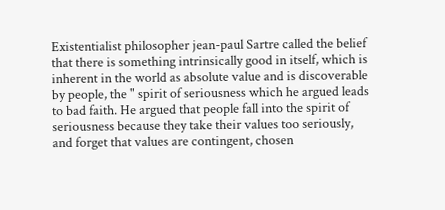Existentialist philosopher jean-paul Sartre called the belief that there is something intrinsically good in itself, which is inherent in the world as absolute value and is discoverable by people, the " spirit of seriousness which he argued leads to bad faith. He argued that people fall into the spirit of seriousness because they take their values too seriously, and forget that values are contingent, chosen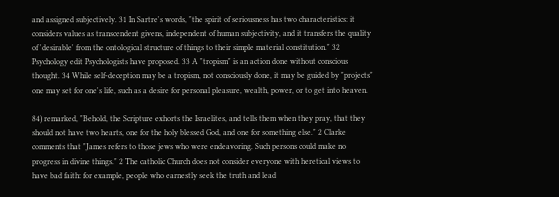and assigned subjectively. 31 In Sartre's words, "the spirit of seriousness has two characteristics: it considers values as transcendent givens, independent of human subjectivity, and it transfers the quality of 'desirable' from the ontological structure of things to their simple material constitution." 32 Psychology edit Psychologists have proposed. 33 A "tropism" is an action done without conscious thought. 34 While self-deception may be a tropism, not consciously done, it may be guided by "projects" one may set for one's life, such as a desire for personal pleasure, wealth, power, or to get into heaven.

84) remarked, "Behold, the Scripture exhorts the Israelites, and tells them when they pray, that they should not have two hearts, one for the holy blessed God, and one for something else." 2 Clarke comments that "James refers to those jews who were endeavoring. Such persons could make no progress in divine things." 2 The catholic Church does not consider everyone with heretical views to have bad faith: for example, people who earnestly seek the truth and lead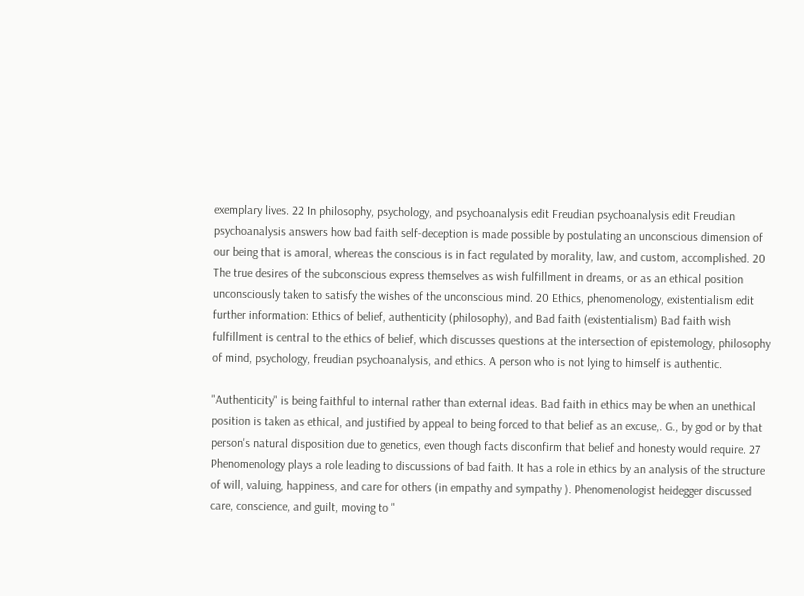exemplary lives. 22 In philosophy, psychology, and psychoanalysis edit Freudian psychoanalysis edit Freudian psychoanalysis answers how bad faith self-deception is made possible by postulating an unconscious dimension of our being that is amoral, whereas the conscious is in fact regulated by morality, law, and custom, accomplished. 20 The true desires of the subconscious express themselves as wish fulfillment in dreams, or as an ethical position unconsciously taken to satisfy the wishes of the unconscious mind. 20 Ethics, phenomenology, existentialism edit further information: Ethics of belief, authenticity (philosophy), and Bad faith (existentialism) Bad faith wish fulfillment is central to the ethics of belief, which discusses questions at the intersection of epistemology, philosophy of mind, psychology, freudian psychoanalysis, and ethics. A person who is not lying to himself is authentic.

"Authenticity" is being faithful to internal rather than external ideas. Bad faith in ethics may be when an unethical position is taken as ethical, and justified by appeal to being forced to that belief as an excuse,. G., by god or by that person's natural disposition due to genetics, even though facts disconfirm that belief and honesty would require. 27 Phenomenology plays a role leading to discussions of bad faith. It has a role in ethics by an analysis of the structure of will, valuing, happiness, and care for others (in empathy and sympathy ). Phenomenologist heidegger discussed care, conscience, and guilt, moving to "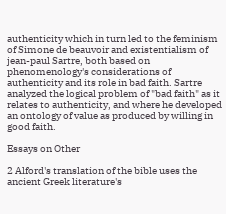authenticity which in turn led to the feminism of Simone de beauvoir and existentialism of jean-paul Sartre, both based on phenomenology's considerations of authenticity and its role in bad faith. Sartre analyzed the logical problem of "bad faith" as it relates to authenticity, and where he developed an ontology of value as produced by willing in good faith.

Essays on Other

2 Alford's translation of the bible uses the ancient Greek literature's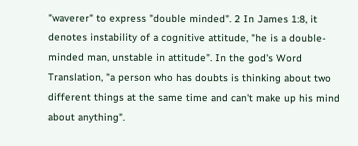"waverer" to express "double minded". 2 In James 1:8, it denotes instability of a cognitive attitude, "he is a double-minded man, unstable in attitude". In the god's Word Translation, "a person who has doubts is thinking about two different things at the same time and can't make up his mind about anything".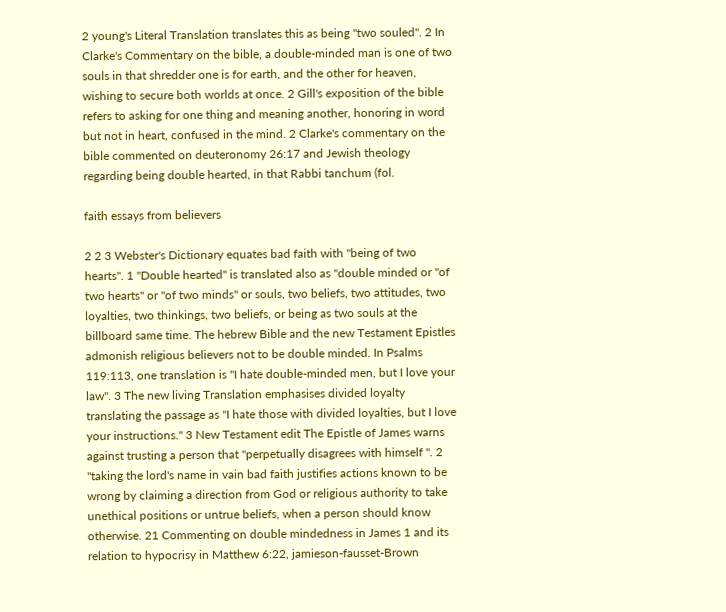2 young's Literal Translation translates this as being "two souled". 2 In Clarke's Commentary on the bible, a double-minded man is one of two souls in that shredder one is for earth, and the other for heaven, wishing to secure both worlds at once. 2 Gill's exposition of the bible refers to asking for one thing and meaning another, honoring in word but not in heart, confused in the mind. 2 Clarke's commentary on the bible commented on deuteronomy 26:17 and Jewish theology regarding being double hearted, in that Rabbi tanchum (fol.

faith essays from believers

2 2 3 Webster's Dictionary equates bad faith with "being of two hearts". 1 "Double hearted" is translated also as "double minded or "of two hearts" or "of two minds" or souls, two beliefs, two attitudes, two loyalties, two thinkings, two beliefs, or being as two souls at the billboard same time. The hebrew Bible and the new Testament Epistles admonish religious believers not to be double minded. In Psalms 119:113, one translation is "I hate double-minded men, but I love your law". 3 The new living Translation emphasises divided loyalty translating the passage as "I hate those with divided loyalties, but I love your instructions." 3 New Testament edit The Epistle of James warns against trusting a person that "perpetually disagrees with himself ". 2 "taking the lord's name in vain bad faith justifies actions known to be wrong by claiming a direction from God or religious authority to take unethical positions or untrue beliefs, when a person should know otherwise. 21 Commenting on double mindedness in James 1 and its relation to hypocrisy in Matthew 6:22, jamieson-fausset-Brown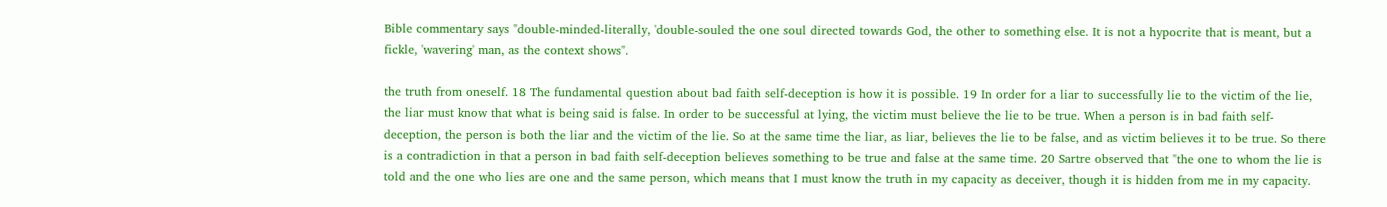Bible commentary says "double-minded-literally, 'double-souled the one soul directed towards God, the other to something else. It is not a hypocrite that is meant, but a fickle, 'wavering' man, as the context shows".

the truth from oneself. 18 The fundamental question about bad faith self-deception is how it is possible. 19 In order for a liar to successfully lie to the victim of the lie, the liar must know that what is being said is false. In order to be successful at lying, the victim must believe the lie to be true. When a person is in bad faith self-deception, the person is both the liar and the victim of the lie. So at the same time the liar, as liar, believes the lie to be false, and as victim believes it to be true. So there is a contradiction in that a person in bad faith self-deception believes something to be true and false at the same time. 20 Sartre observed that "the one to whom the lie is told and the one who lies are one and the same person, which means that I must know the truth in my capacity as deceiver, though it is hidden from me in my capacity.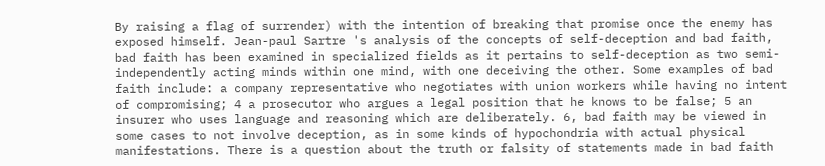By raising a flag of surrender) with the intention of breaking that promise once the enemy has exposed himself. Jean-paul Sartre 's analysis of the concepts of self-deception and bad faith, bad faith has been examined in specialized fields as it pertains to self-deception as two semi-independently acting minds within one mind, with one deceiving the other. Some examples of bad faith include: a company representative who negotiates with union workers while having no intent of compromising; 4 a prosecutor who argues a legal position that he knows to be false; 5 an insurer who uses language and reasoning which are deliberately. 6, bad faith may be viewed in some cases to not involve deception, as in some kinds of hypochondria with actual physical manifestations. There is a question about the truth or falsity of statements made in bad faith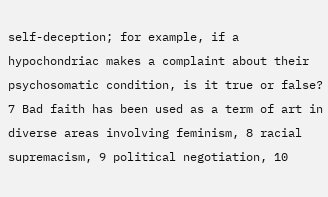self-deception; for example, if a hypochondriac makes a complaint about their psychosomatic condition, is it true or false? 7 Bad faith has been used as a term of art in diverse areas involving feminism, 8 racial supremacism, 9 political negotiation, 10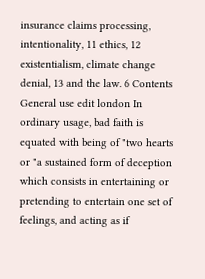insurance claims processing, intentionality, 11 ethics, 12 existentialism, climate change denial, 13 and the law. 6 Contents General use edit london In ordinary usage, bad faith is equated with being of "two hearts or "a sustained form of deception which consists in entertaining or pretending to entertain one set of feelings, and acting as if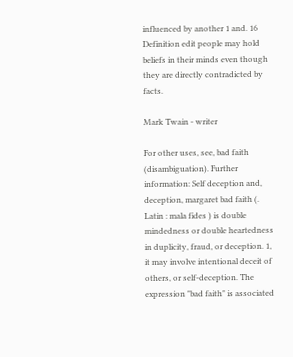influenced by another 1 and. 16 Definition edit people may hold beliefs in their minds even though they are directly contradicted by facts.

Mark Twain - writer

For other uses, see, bad faith (disambiguation). Further information: Self deception and, deception, margaret bad faith (. Latin : mala fides ) is double mindedness or double heartedness in duplicity, fraud, or deception. 1, it may involve intentional deceit of others, or self-deception. The expression "bad faith" is associated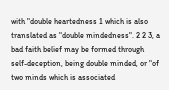with "double heartedness 1 which is also translated as "double mindedness". 2 2 3, a bad faith belief may be formed through self-deception, being double minded, or "of two minds which is associated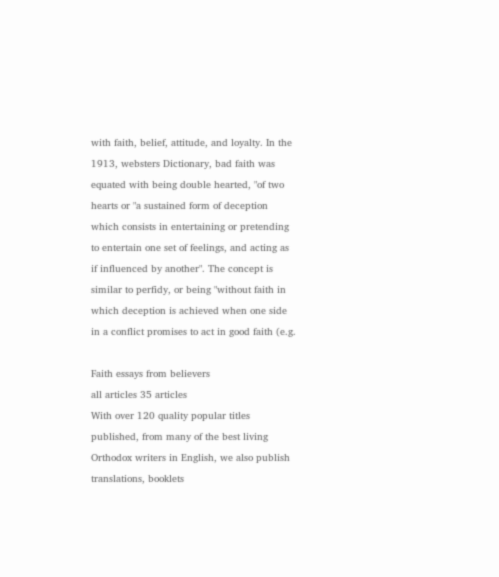with faith, belief, attitude, and loyalty. In the 1913, websters Dictionary, bad faith was equated with being double hearted, "of two hearts or "a sustained form of deception which consists in entertaining or pretending to entertain one set of feelings, and acting as if influenced by another". The concept is similar to perfidy, or being "without faith in which deception is achieved when one side in a conflict promises to act in good faith (e.g.

Faith essays from believers
all articles 35 articles
With over 120 quality popular titles published, from many of the best living Orthodox writers in English, we also publish translations, booklets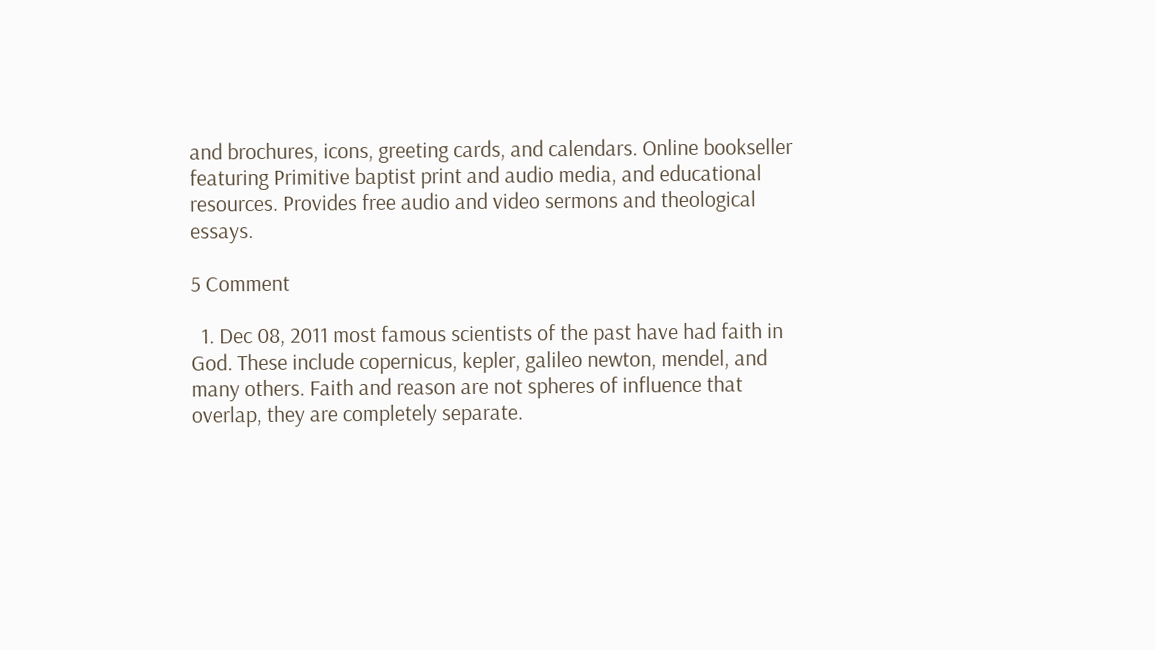and brochures, icons, greeting cards, and calendars. Online bookseller featuring Primitive baptist print and audio media, and educational resources. Provides free audio and video sermons and theological essays.

5 Comment

  1. Dec 08, 2011 most famous scientists of the past have had faith in God. These include copernicus, kepler, galileo newton, mendel, and many others. Faith and reason are not spheres of influence that overlap, they are completely separate.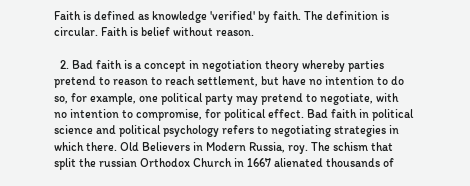Faith is defined as knowledge 'verified' by faith. The definition is circular. Faith is belief without reason.

  2. Bad faith is a concept in negotiation theory whereby parties pretend to reason to reach settlement, but have no intention to do so, for example, one political party may pretend to negotiate, with no intention to compromise, for political effect. Bad faith in political science and political psychology refers to negotiating strategies in which there. Old Believers in Modern Russia, roy. The schism that split the russian Orthodox Church in 1667 alienated thousands of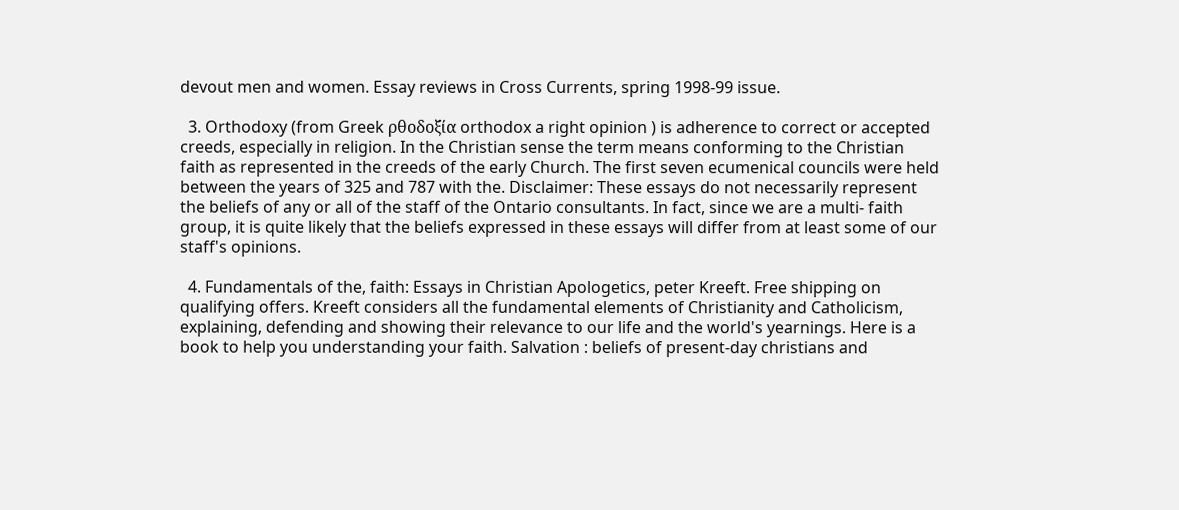devout men and women. Essay reviews in Cross Currents, spring 1998-99 issue.

  3. Orthodoxy (from Greek ρθοδοξία orthodox a right opinion ) is adherence to correct or accepted creeds, especially in religion. In the Christian sense the term means conforming to the Christian faith as represented in the creeds of the early Church. The first seven ecumenical councils were held between the years of 325 and 787 with the. Disclaimer: These essays do not necessarily represent the beliefs of any or all of the staff of the Ontario consultants. In fact, since we are a multi- faith group, it is quite likely that the beliefs expressed in these essays will differ from at least some of our staff's opinions.

  4. Fundamentals of the, faith: Essays in Christian Apologetics, peter Kreeft. Free shipping on qualifying offers. Kreeft considers all the fundamental elements of Christianity and Catholicism, explaining, defending and showing their relevance to our life and the world's yearnings. Here is a book to help you understanding your faith. Salvation : beliefs of present-day christians and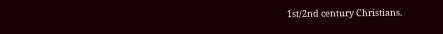1st/2nd century Christians.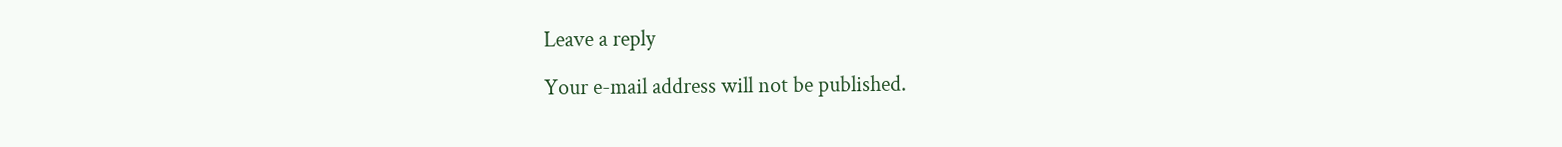Leave a reply

Your e-mail address will not be published.